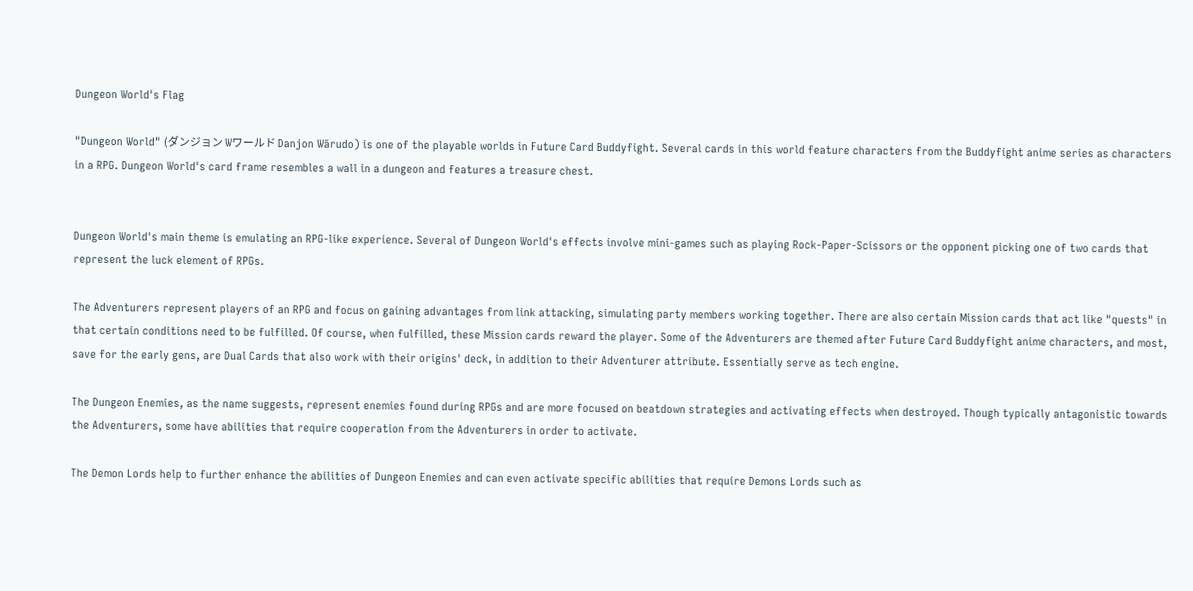Dungeon World's Flag

"Dungeon World" (ダンジョン Wワールド Danjon Wārudo) is one of the playable worlds in Future Card Buddyfight. Several cards in this world feature characters from the Buddyfight anime series as characters in a RPG. Dungeon World's card frame resembles a wall in a dungeon and features a treasure chest.


Dungeon World's main theme is emulating an RPG-like experience. Several of Dungeon World's effects involve mini-games such as playing Rock-Paper-Scissors or the opponent picking one of two cards that represent the luck element of RPGs.

The Adventurers represent players of an RPG and focus on gaining advantages from link attacking, simulating party members working together. There are also certain Mission cards that act like "quests" in that certain conditions need to be fulfilled. Of course, when fulfilled, these Mission cards reward the player. Some of the Adventurers are themed after Future Card Buddyfight anime characters, and most, save for the early gens, are Dual Cards that also work with their origins' deck, in addition to their Adventurer attribute. Essentially serve as tech engine.

The Dungeon Enemies, as the name suggests, represent enemies found during RPGs and are more focused on beatdown strategies and activating effects when destroyed. Though typically antagonistic towards the Adventurers, some have abilities that require cooperation from the Adventurers in order to activate.

The Demon Lords help to further enhance the abilities of Dungeon Enemies and can even activate specific abilities that require Demons Lords such as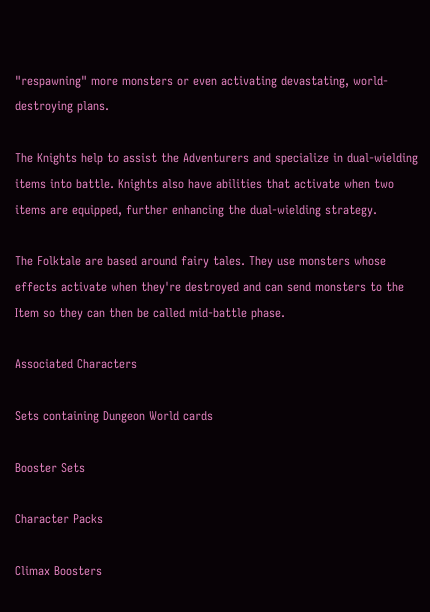"respawning" more monsters or even activating devastating, world-destroying plans.

The Knights help to assist the Adventurers and specialize in dual-wielding items into battle. Knights also have abilities that activate when two items are equipped, further enhancing the dual-wielding strategy.

The Folktale are based around fairy tales. They use monsters whose effects activate when they're destroyed and can send monsters to the Item so they can then be called mid-battle phase.

Associated Characters

Sets containing Dungeon World cards

Booster Sets

Character Packs

Climax Boosters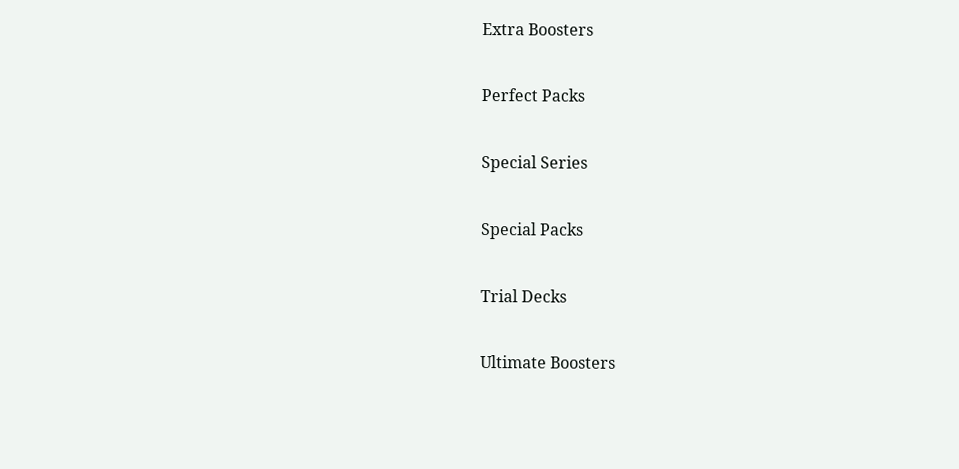Extra Boosters

Perfect Packs

Special Series

Special Packs

Trial Decks

Ultimate Boosters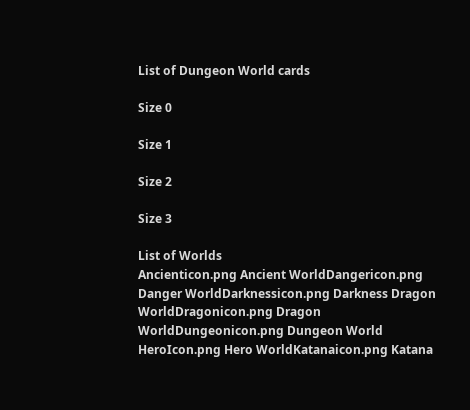List of Dungeon World cards

Size 0

Size 1

Size 2

Size 3

List of Worlds
Ancienticon.png Ancient WorldDangericon.png Danger WorldDarknessicon.png Darkness Dragon WorldDragonicon.png Dragon WorldDungeonicon.png Dungeon World
HeroIcon.png Hero WorldKatanaicon.png Katana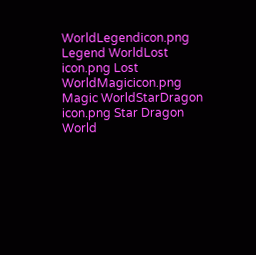WorldLegendicon.png Legend WorldLost icon.png Lost WorldMagicicon.png Magic WorldStarDragon icon.png Star Dragon World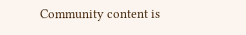Community content is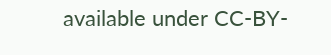available under CC-BY-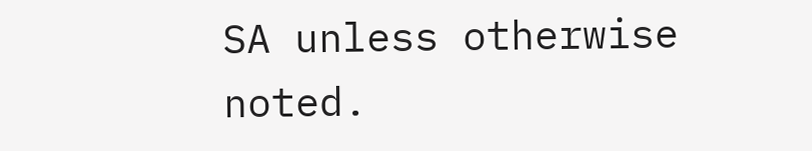SA unless otherwise noted.